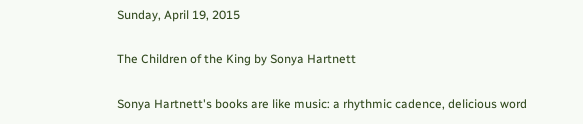Sunday, April 19, 2015

The Children of the King by Sonya Hartnett

Sonya Hartnett's books are like music: a rhythmic cadence, delicious word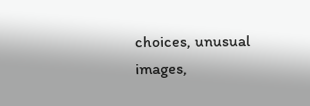choices, unusual images,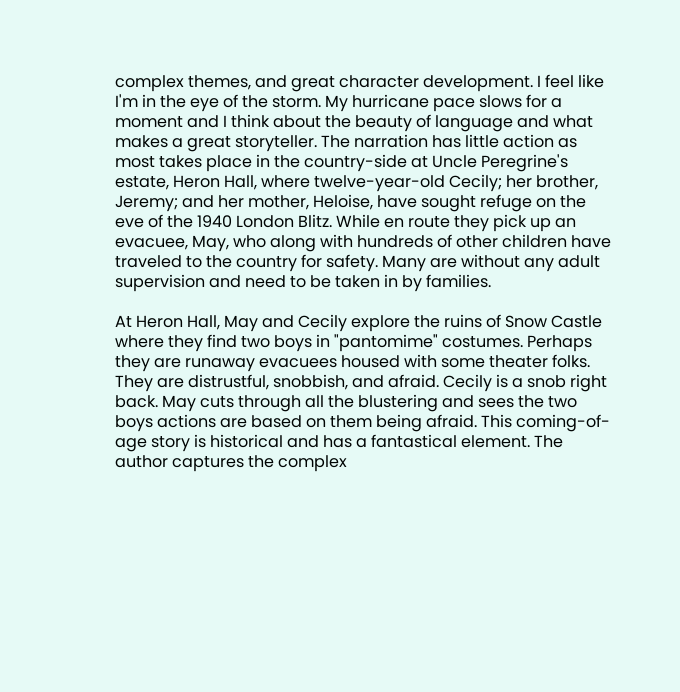complex themes, and great character development. I feel like I'm in the eye of the storm. My hurricane pace slows for a moment and I think about the beauty of language and what makes a great storyteller. The narration has little action as most takes place in the country-side at Uncle Peregrine's estate, Heron Hall, where twelve-year-old Cecily; her brother, Jeremy; and her mother, Heloise, have sought refuge on the eve of the 1940 London Blitz. While en route they pick up an evacuee, May, who along with hundreds of other children have traveled to the country for safety. Many are without any adult supervision and need to be taken in by families.

At Heron Hall, May and Cecily explore the ruins of Snow Castle where they find two boys in "pantomime" costumes. Perhaps they are runaway evacuees housed with some theater folks. They are distrustful, snobbish, and afraid. Cecily is a snob right back. May cuts through all the blustering and sees the two boys actions are based on them being afraid. This coming-of-age story is historical and has a fantastical element. The author captures the complex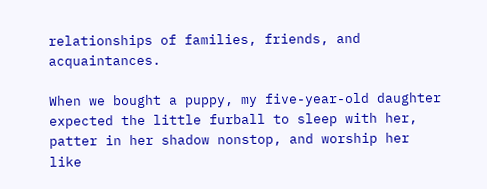relationships of families, friends, and acquaintances.

When we bought a puppy, my five-year-old daughter expected the little furball to sleep with her, patter in her shadow nonstop, and worship her like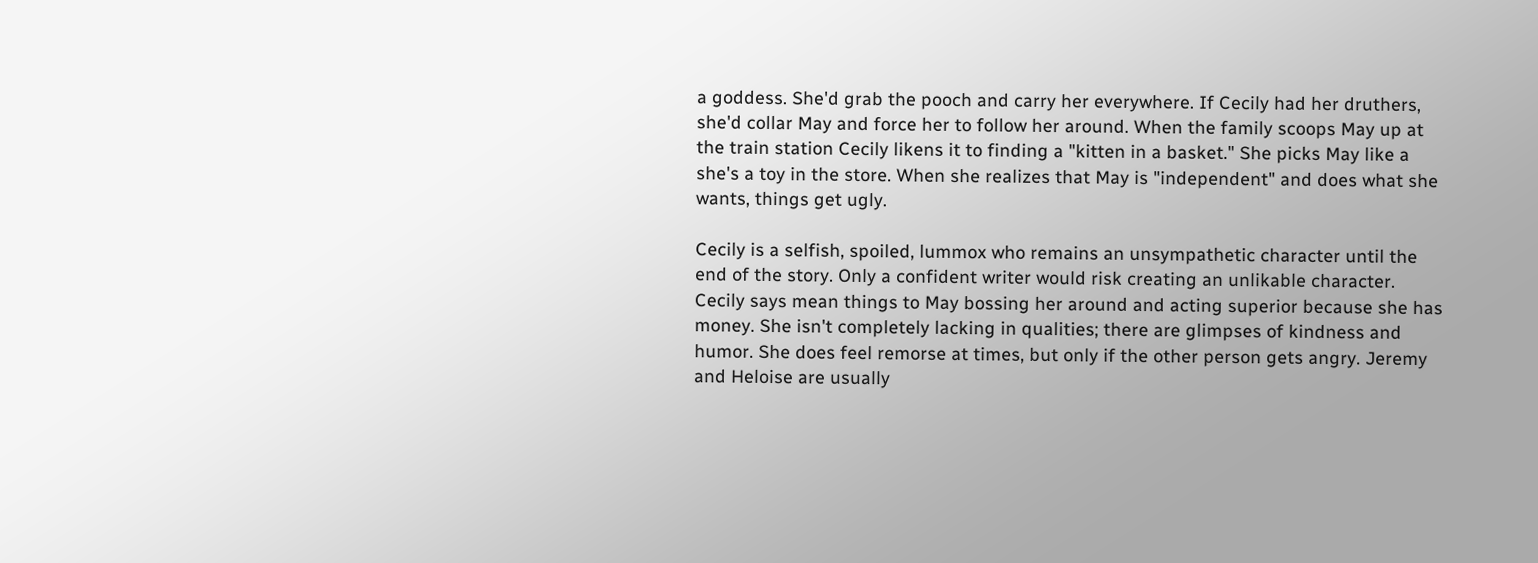a goddess. She'd grab the pooch and carry her everywhere. If Cecily had her druthers, she'd collar May and force her to follow her around. When the family scoops May up at the train station Cecily likens it to finding a "kitten in a basket." She picks May like a she's a toy in the store. When she realizes that May is "independent" and does what she wants, things get ugly.

Cecily is a selfish, spoiled, lummox who remains an unsympathetic character until the end of the story. Only a confident writer would risk creating an unlikable character. Cecily says mean things to May bossing her around and acting superior because she has money. She isn't completely lacking in qualities; there are glimpses of kindness and humor. She does feel remorse at times, but only if the other person gets angry. Jeremy and Heloise are usually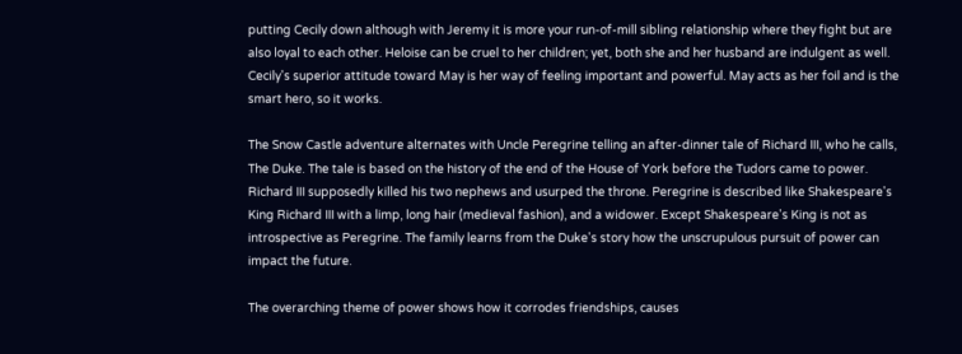putting Cecily down although with Jeremy it is more your run-of-mill sibling relationship where they fight but are also loyal to each other. Heloise can be cruel to her children; yet, both she and her husband are indulgent as well. Cecily's superior attitude toward May is her way of feeling important and powerful. May acts as her foil and is the smart hero, so it works.

The Snow Castle adventure alternates with Uncle Peregrine telling an after-dinner tale of Richard III, who he calls, The Duke. The tale is based on the history of the end of the House of York before the Tudors came to power. Richard III supposedly killed his two nephews and usurped the throne. Peregrine is described like Shakespeare's King Richard III with a limp, long hair (medieval fashion), and a widower. Except Shakespeare's King is not as introspective as Peregrine. The family learns from the Duke's story how the unscrupulous pursuit of power can impact the future.

The overarching theme of power shows how it corrodes friendships, causes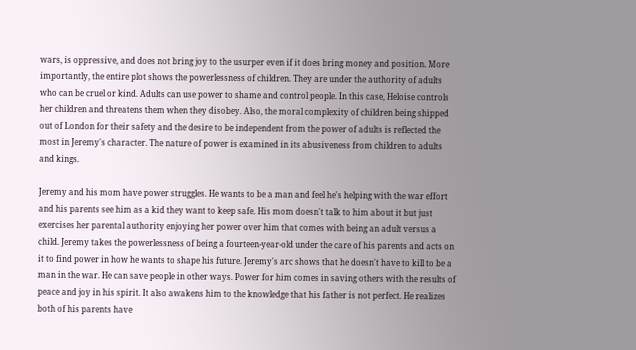wars, is oppressive, and does not bring joy to the usurper even if it does bring money and position. More importantly, the entire plot shows the powerlessness of children. They are under the authority of adults who can be cruel or kind. Adults can use power to shame and control people. In this case, Heloise controls her children and threatens them when they disobey. Also, the moral complexity of children being shipped out of London for their safety and the desire to be independent from the power of adults is reflected the most in Jeremy's character. The nature of power is examined in its abusiveness from children to adults and kings.

Jeremy and his mom have power struggles. He wants to be a man and feel he's helping with the war effort and his parents see him as a kid they want to keep safe. His mom doesn't talk to him about it but just exercises her parental authority enjoying her power over him that comes with being an adult versus a child. Jeremy takes the powerlessness of being a fourteen-year-old under the care of his parents and acts on it to find power in how he wants to shape his future. Jeremy's arc shows that he doesn't have to kill to be a man in the war. He can save people in other ways. Power for him comes in saving others with the results of peace and joy in his spirit. It also awakens him to the knowledge that his father is not perfect. He realizes both of his parents have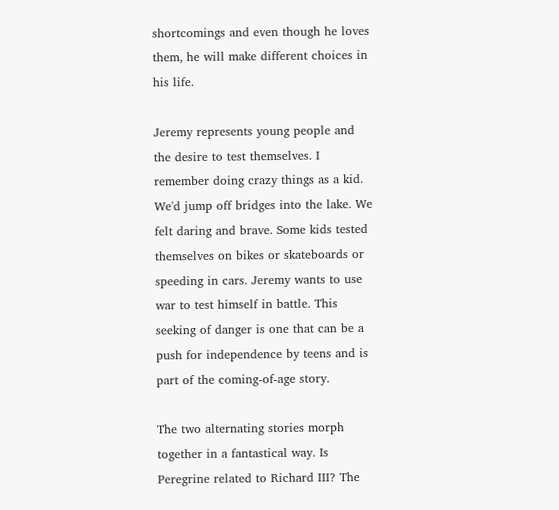shortcomings and even though he loves them, he will make different choices in his life.

Jeremy represents young people and the desire to test themselves. I remember doing crazy things as a kid. We'd jump off bridges into the lake. We felt daring and brave. Some kids tested themselves on bikes or skateboards or speeding in cars. Jeremy wants to use war to test himself in battle. This seeking of danger is one that can be a push for independence by teens and is part of the coming-of-age story.

The two alternating stories morph together in a fantastical way. Is Peregrine related to Richard III? The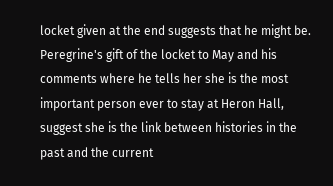locket given at the end suggests that he might be. Peregrine's gift of the locket to May and his comments where he tells her she is the most important person ever to stay at Heron Hall, suggest she is the link between histories in the past and the current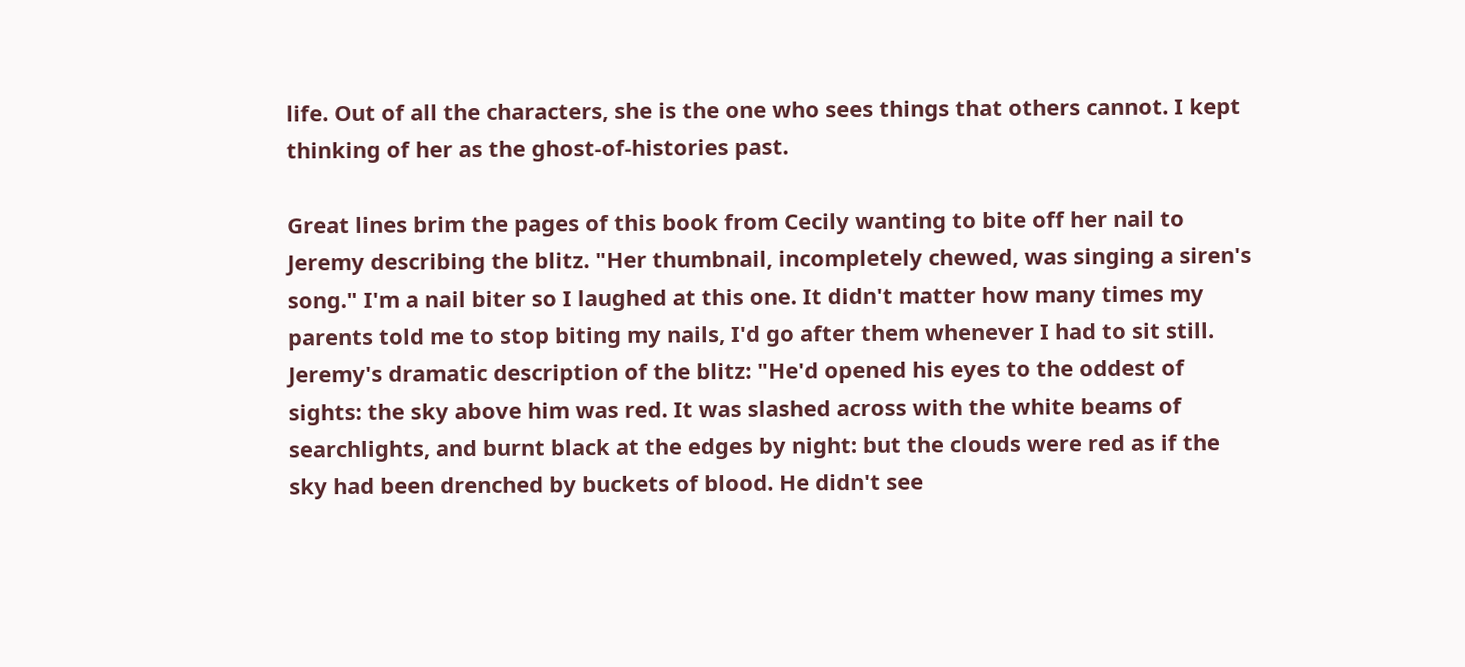life. Out of all the characters, she is the one who sees things that others cannot. I kept thinking of her as the ghost-of-histories past.

Great lines brim the pages of this book from Cecily wanting to bite off her nail to Jeremy describing the blitz. "Her thumbnail, incompletely chewed, was singing a siren's song." I'm a nail biter so I laughed at this one. It didn't matter how many times my parents told me to stop biting my nails, I'd go after them whenever I had to sit still. Jeremy's dramatic description of the blitz: "He'd opened his eyes to the oddest of sights: the sky above him was red. It was slashed across with the white beams of searchlights, and burnt black at the edges by night: but the clouds were red as if the sky had been drenched by buckets of blood. He didn't see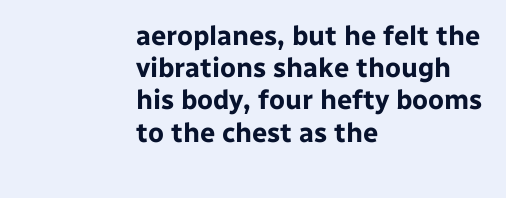aeroplanes, but he felt the vibrations shake though his body, four hefty booms to the chest as the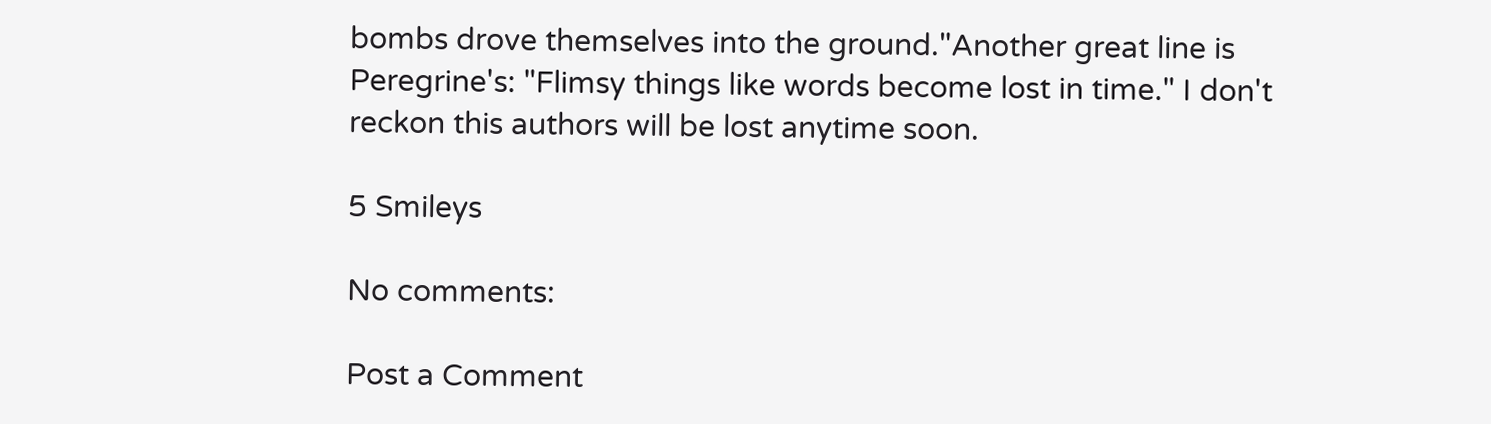bombs drove themselves into the ground."Another great line is Peregrine's: "Flimsy things like words become lost in time." I don't reckon this authors will be lost anytime soon.

5 Smileys

No comments:

Post a Comment